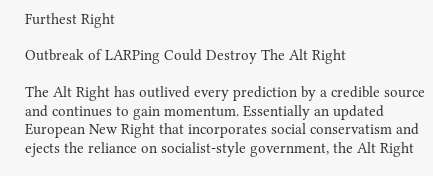Furthest Right

Outbreak of LARPing Could Destroy The Alt Right

The Alt Right has outlived every prediction by a credible source and continues to gain momentum. Essentially an updated European New Right that incorporates social conservatism and ejects the reliance on socialist-style government, the Alt Right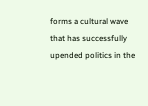forms a cultural wave that has successfully upended politics in the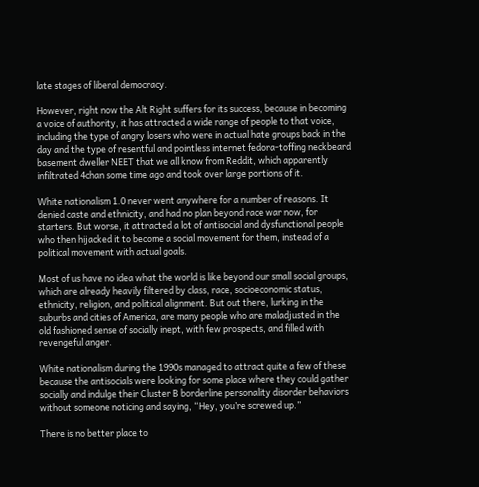late stages of liberal democracy.

However, right now the Alt Right suffers for its success, because in becoming a voice of authority, it has attracted a wide range of people to that voice, including the type of angry losers who were in actual hate groups back in the day and the type of resentful and pointless internet fedora-toffing neckbeard basement dweller NEET that we all know from Reddit, which apparently infiltrated 4chan some time ago and took over large portions of it.

White nationalism 1.0 never went anywhere for a number of reasons. It denied caste and ethnicity, and had no plan beyond race war now, for starters. But worse, it attracted a lot of antisocial and dysfunctional people who then hijacked it to become a social movement for them, instead of a political movement with actual goals.

Most of us have no idea what the world is like beyond our small social groups, which are already heavily filtered by class, race, socioeconomic status, ethnicity, religion, and political alignment. But out there, lurking in the suburbs and cities of America, are many people who are maladjusted in the old fashioned sense of socially inept, with few prospects, and filled with revengeful anger.

White nationalism during the 1990s managed to attract quite a few of these because the antisocials were looking for some place where they could gather socially and indulge their Cluster B borderline personality disorder behaviors without someone noticing and saying, “Hey, you’re screwed up.”

There is no better place to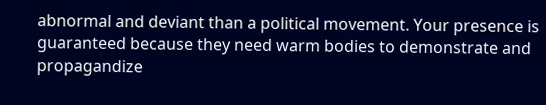abnormal and deviant than a political movement. Your presence is guaranteed because they need warm bodies to demonstrate and propagandize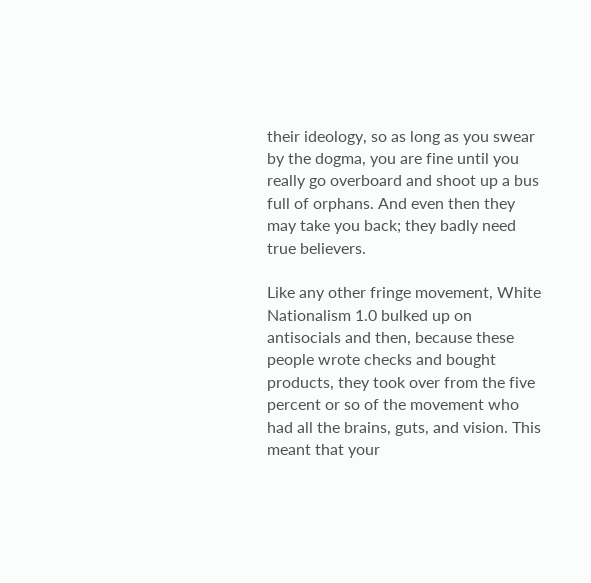their ideology, so as long as you swear by the dogma, you are fine until you really go overboard and shoot up a bus full of orphans. And even then they may take you back; they badly need true believers.

Like any other fringe movement, White Nationalism 1.0 bulked up on antisocials and then, because these people wrote checks and bought products, they took over from the five percent or so of the movement who had all the brains, guts, and vision. This meant that your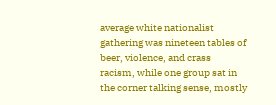average white nationalist gathering was nineteen tables of beer, violence, and crass racism, while one group sat in the corner talking sense, mostly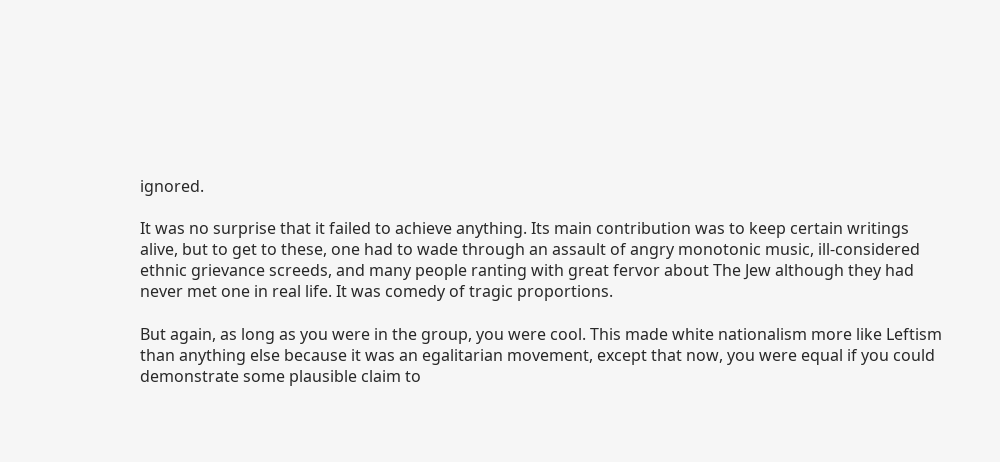ignored.

It was no surprise that it failed to achieve anything. Its main contribution was to keep certain writings alive, but to get to these, one had to wade through an assault of angry monotonic music, ill-considered ethnic grievance screeds, and many people ranting with great fervor about The Jew although they had never met one in real life. It was comedy of tragic proportions.

But again, as long as you were in the group, you were cool. This made white nationalism more like Leftism than anything else because it was an egalitarian movement, except that now, you were equal if you could demonstrate some plausible claim to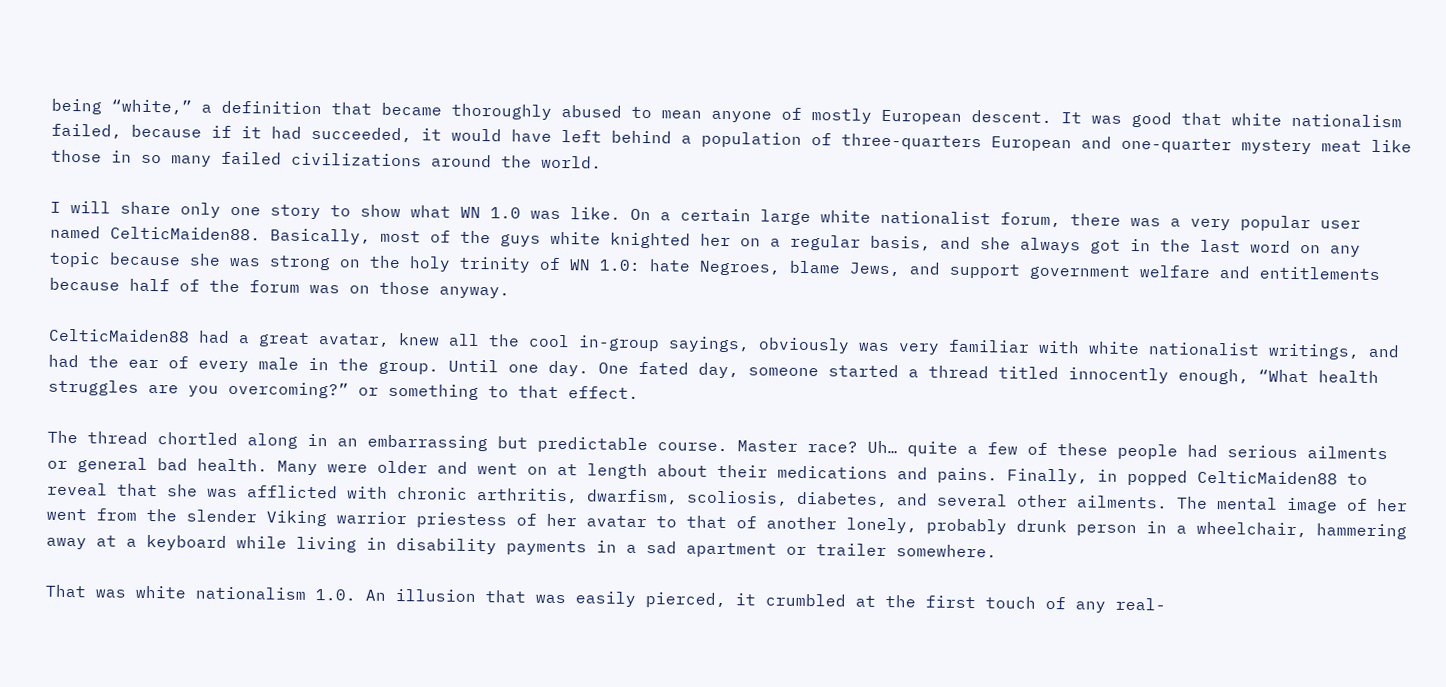being “white,” a definition that became thoroughly abused to mean anyone of mostly European descent. It was good that white nationalism failed, because if it had succeeded, it would have left behind a population of three-quarters European and one-quarter mystery meat like those in so many failed civilizations around the world.

I will share only one story to show what WN 1.0 was like. On a certain large white nationalist forum, there was a very popular user named CelticMaiden88. Basically, most of the guys white knighted her on a regular basis, and she always got in the last word on any topic because she was strong on the holy trinity of WN 1.0: hate Negroes, blame Jews, and support government welfare and entitlements because half of the forum was on those anyway.

CelticMaiden88 had a great avatar, knew all the cool in-group sayings, obviously was very familiar with white nationalist writings, and had the ear of every male in the group. Until one day. One fated day, someone started a thread titled innocently enough, “What health struggles are you overcoming?” or something to that effect.

The thread chortled along in an embarrassing but predictable course. Master race? Uh… quite a few of these people had serious ailments or general bad health. Many were older and went on at length about their medications and pains. Finally, in popped CelticMaiden88 to reveal that she was afflicted with chronic arthritis, dwarfism, scoliosis, diabetes, and several other ailments. The mental image of her went from the slender Viking warrior priestess of her avatar to that of another lonely, probably drunk person in a wheelchair, hammering away at a keyboard while living in disability payments in a sad apartment or trailer somewhere.

That was white nationalism 1.0. An illusion that was easily pierced, it crumbled at the first touch of any real-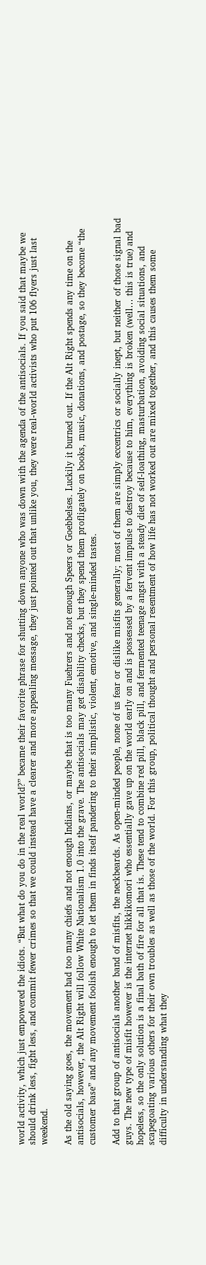world activity, which just empowered the idiots. “But what do you do in the real world?” became their favorite phrase for shutting down anyone who was down with the agenda of the antisocials. If you said that maybe we should drink less, fight less, and commit fewer crimes so that we could instead have a clearer and more appealing message, they just pointed out that unlike you, they were real-world activists who put 106 flyers just last weekend.

As the old saying goes, the movement had too many chiefs and not enough Indians, or maybe that is too many Fuehrers and not enough Speers or Goebbelses. Luckily it burned out. If the Alt Right spends any time on the antisocials, however, the Alt Right will follow White Nationalism 1.0 into the grave. The antisocials may get disability checks, but they spend them profligately on books, music, donations, and postage, so they become “the customer base” and any movement foolish enough to let them in finds itself pandering to their simplistic, violent, emotive, and single-minded tastes.

Add to that group of antisocials another band of misfits, the neckbeards. As open-minded people, none of us fear or dislike misfits generally; most of them are simply eccentrics or socially inept, but neither of those signal bad guys. The new type of misfit however is the internet hikkikomori who essentially gave up on the world early on and is possessed by a fervent impulse to destroy because to him, everything is broken (well… this is true) and hopeless, so the only solution is a final bath of fire for all that is. These tend to combine red pill, black pill, and fermented teenage angst with a steady diet of self-loathing, masturbation, avoiding social situations, and scapegoating various others for their own troubles as well as those of the world. For this group, political thought and personal resentment of how life has not worked out are mixed together, and this causes them some difficulty in understanding what they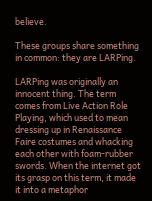believe.

These groups share something in common: they are LARPing.

LARPing was originally an innocent thing. The term comes from Live Action Role Playing, which used to mean dressing up in Renaissance Faire costumes and whacking each other with foam-rubber swords. When the internet got its grasp on this term, it made it into a metaphor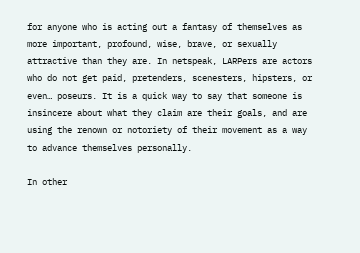for anyone who is acting out a fantasy of themselves as more important, profound, wise, brave, or sexually attractive than they are. In netspeak, LARPers are actors who do not get paid, pretenders, scenesters, hipsters, or even… poseurs. It is a quick way to say that someone is insincere about what they claim are their goals, and are using the renown or notoriety of their movement as a way to advance themselves personally.

In other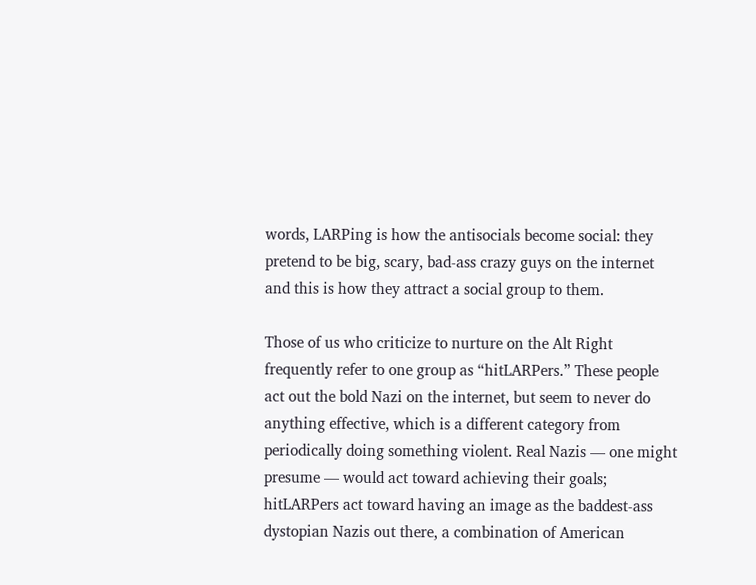words, LARPing is how the antisocials become social: they pretend to be big, scary, bad-ass crazy guys on the internet and this is how they attract a social group to them.

Those of us who criticize to nurture on the Alt Right frequently refer to one group as “hitLARPers.” These people act out the bold Nazi on the internet, but seem to never do anything effective, which is a different category from periodically doing something violent. Real Nazis — one might presume — would act toward achieving their goals; hitLARPers act toward having an image as the baddest-ass dystopian Nazis out there, a combination of American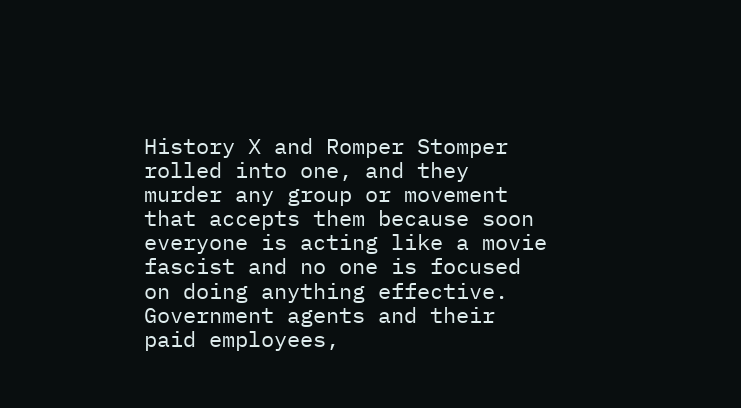History X and Romper Stomper rolled into one, and they murder any group or movement that accepts them because soon everyone is acting like a movie fascist and no one is focused on doing anything effective. Government agents and their paid employees,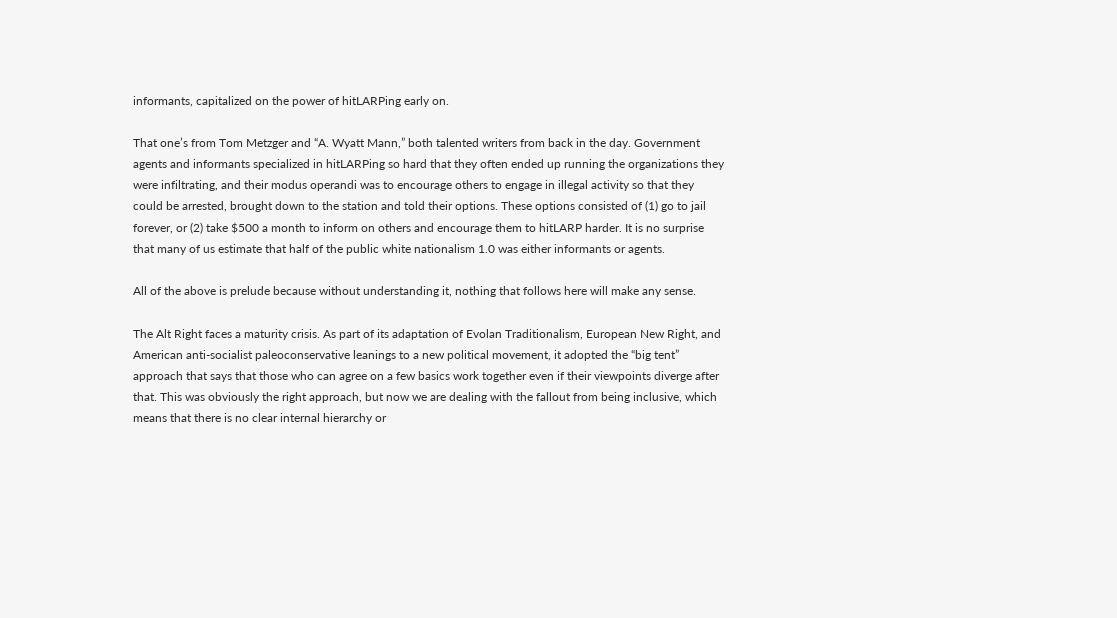informants, capitalized on the power of hitLARPing early on.

That one’s from Tom Metzger and “A. Wyatt Mann,” both talented writers from back in the day. Government agents and informants specialized in hitLARPing so hard that they often ended up running the organizations they were infiltrating, and their modus operandi was to encourage others to engage in illegal activity so that they could be arrested, brought down to the station and told their options. These options consisted of (1) go to jail forever, or (2) take $500 a month to inform on others and encourage them to hitLARP harder. It is no surprise that many of us estimate that half of the public white nationalism 1.0 was either informants or agents.

All of the above is prelude because without understanding it, nothing that follows here will make any sense.

The Alt Right faces a maturity crisis. As part of its adaptation of Evolan Traditionalism, European New Right, and American anti-socialist paleoconservative leanings to a new political movement, it adopted the “big tent” approach that says that those who can agree on a few basics work together even if their viewpoints diverge after that. This was obviously the right approach, but now we are dealing with the fallout from being inclusive, which means that there is no clear internal hierarchy or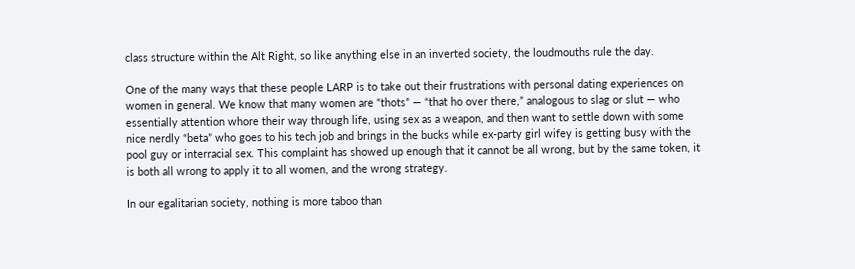class structure within the Alt Right, so like anything else in an inverted society, the loudmouths rule the day.

One of the many ways that these people LARP is to take out their frustrations with personal dating experiences on women in general. We know that many women are “thots” — “that ho over there,” analogous to slag or slut — who essentially attention whore their way through life, using sex as a weapon, and then want to settle down with some nice nerdly “beta” who goes to his tech job and brings in the bucks while ex-party girl wifey is getting busy with the pool guy or interracial sex. This complaint has showed up enough that it cannot be all wrong, but by the same token, it is both all wrong to apply it to all women, and the wrong strategy.

In our egalitarian society, nothing is more taboo than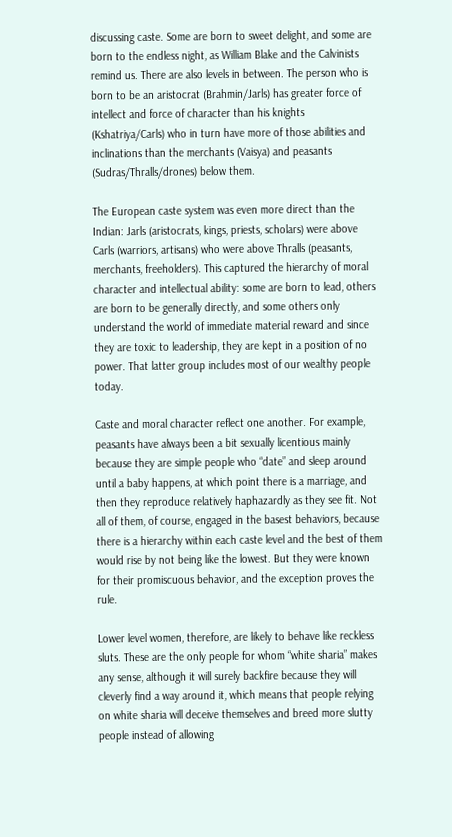discussing caste. Some are born to sweet delight, and some are born to the endless night, as William Blake and the Calvinists remind us. There are also levels in between. The person who is born to be an aristocrat (Brahmin/Jarls) has greater force of intellect and force of character than his knights (Kshatriya/Carls) who in turn have more of those abilities and inclinations than the merchants (Vaisya) and peasants (Sudras/Thralls/drones) below them.

The European caste system was even more direct than the Indian: Jarls (aristocrats, kings, priests, scholars) were above Carls (warriors, artisans) who were above Thralls (peasants, merchants, freeholders). This captured the hierarchy of moral character and intellectual ability: some are born to lead, others are born to be generally directly, and some others only understand the world of immediate material reward and since they are toxic to leadership, they are kept in a position of no power. That latter group includes most of our wealthy people today.

Caste and moral character reflect one another. For example, peasants have always been a bit sexually licentious mainly because they are simple people who “date” and sleep around until a baby happens, at which point there is a marriage, and then they reproduce relatively haphazardly as they see fit. Not all of them, of course, engaged in the basest behaviors, because there is a hierarchy within each caste level and the best of them would rise by not being like the lowest. But they were known for their promiscuous behavior, and the exception proves the rule.

Lower level women, therefore, are likely to behave like reckless sluts. These are the only people for whom “white sharia” makes any sense, although it will surely backfire because they will cleverly find a way around it, which means that people relying on white sharia will deceive themselves and breed more slutty people instead of allowing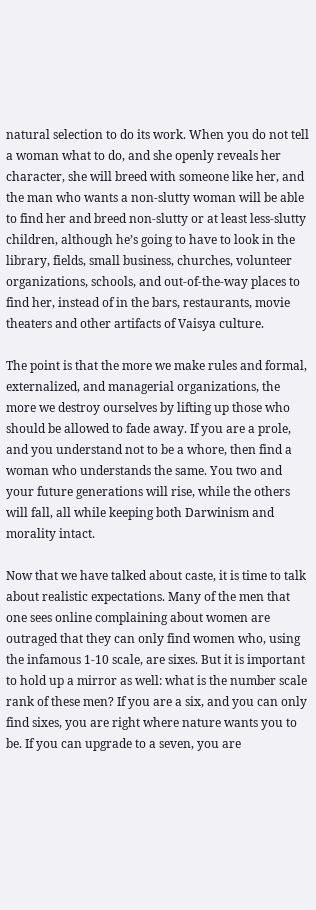natural selection to do its work. When you do not tell a woman what to do, and she openly reveals her character, she will breed with someone like her, and the man who wants a non-slutty woman will be able to find her and breed non-slutty or at least less-slutty children, although he’s going to have to look in the library, fields, small business, churches, volunteer organizations, schools, and out-of-the-way places to find her, instead of in the bars, restaurants, movie theaters and other artifacts of Vaisya culture.

The point is that the more we make rules and formal, externalized, and managerial organizations, the more we destroy ourselves by lifting up those who should be allowed to fade away. If you are a prole, and you understand not to be a whore, then find a woman who understands the same. You two and your future generations will rise, while the others will fall, all while keeping both Darwinism and morality intact.

Now that we have talked about caste, it is time to talk about realistic expectations. Many of the men that one sees online complaining about women are outraged that they can only find women who, using the infamous 1-10 scale, are sixes. But it is important to hold up a mirror as well: what is the number scale rank of these men? If you are a six, and you can only find sixes, you are right where nature wants you to be. If you can upgrade to a seven, you are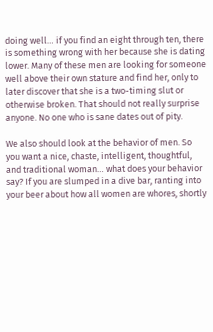doing well… if you find an eight through ten, there is something wrong with her because she is dating lower. Many of these men are looking for someone well above their own stature and find her, only to later discover that she is a two-timing slut or otherwise broken. That should not really surprise anyone. No one who is sane dates out of pity.

We also should look at the behavior of men. So you want a nice, chaste, intelligent, thoughtful, and traditional woman… what does your behavior say? If you are slumped in a dive bar, ranting into your beer about how all women are whores, shortly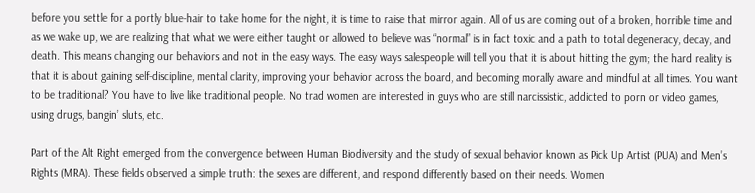before you settle for a portly blue-hair to take home for the night, it is time to raise that mirror again. All of us are coming out of a broken, horrible time and as we wake up, we are realizing that what we were either taught or allowed to believe was “normal” is in fact toxic and a path to total degeneracy, decay, and death. This means changing our behaviors and not in the easy ways. The easy ways salespeople will tell you that it is about hitting the gym; the hard reality is that it is about gaining self-discipline, mental clarity, improving your behavior across the board, and becoming morally aware and mindful at all times. You want to be traditional? You have to live like traditional people. No trad women are interested in guys who are still narcissistic, addicted to porn or video games, using drugs, bangin’ sluts, etc.

Part of the Alt Right emerged from the convergence between Human Biodiversity and the study of sexual behavior known as Pick Up Artist (PUA) and Men’s Rights (MRA). These fields observed a simple truth: the sexes are different, and respond differently based on their needs. Women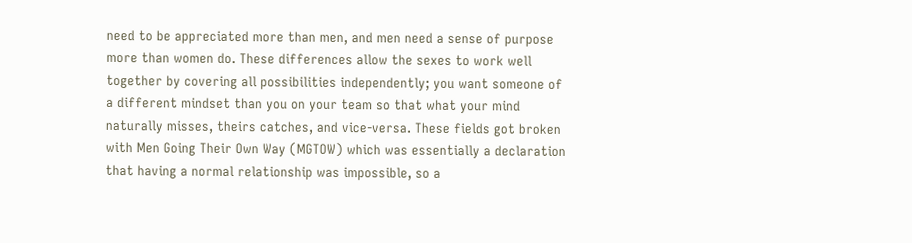need to be appreciated more than men, and men need a sense of purpose more than women do. These differences allow the sexes to work well together by covering all possibilities independently; you want someone of a different mindset than you on your team so that what your mind naturally misses, theirs catches, and vice-versa. These fields got broken with Men Going Their Own Way (MGTOW) which was essentially a declaration that having a normal relationship was impossible, so a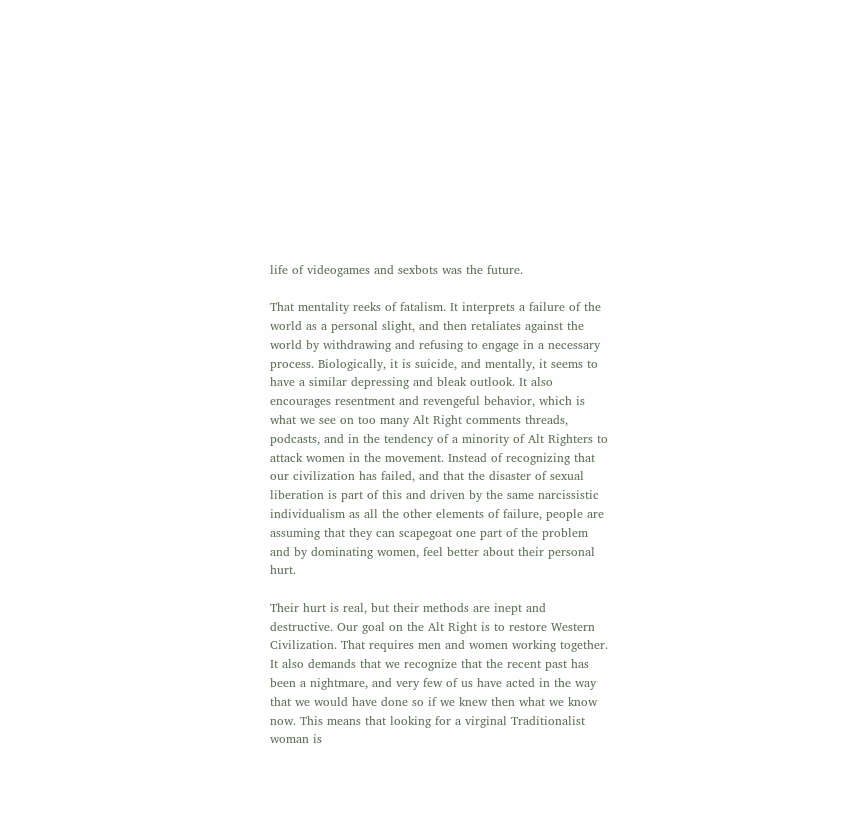life of videogames and sexbots was the future.

That mentality reeks of fatalism. It interprets a failure of the world as a personal slight, and then retaliates against the world by withdrawing and refusing to engage in a necessary process. Biologically, it is suicide, and mentally, it seems to have a similar depressing and bleak outlook. It also encourages resentment and revengeful behavior, which is what we see on too many Alt Right comments threads, podcasts, and in the tendency of a minority of Alt Righters to attack women in the movement. Instead of recognizing that our civilization has failed, and that the disaster of sexual liberation is part of this and driven by the same narcissistic individualism as all the other elements of failure, people are assuming that they can scapegoat one part of the problem and by dominating women, feel better about their personal hurt.

Their hurt is real, but their methods are inept and destructive. Our goal on the Alt Right is to restore Western Civilization. That requires men and women working together. It also demands that we recognize that the recent past has been a nightmare, and very few of us have acted in the way that we would have done so if we knew then what we know now. This means that looking for a virginal Traditionalist woman is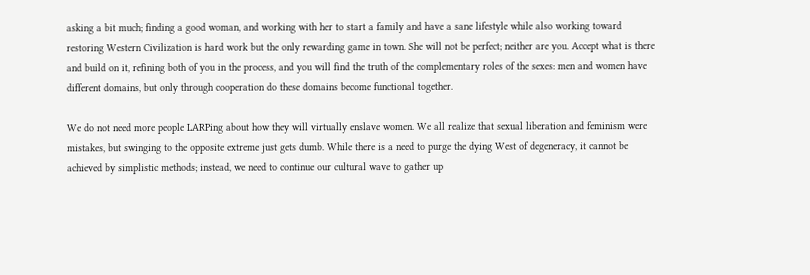asking a bit much; finding a good woman, and working with her to start a family and have a sane lifestyle while also working toward restoring Western Civilization is hard work but the only rewarding game in town. She will not be perfect; neither are you. Accept what is there and build on it, refining both of you in the process, and you will find the truth of the complementary roles of the sexes: men and women have different domains, but only through cooperation do these domains become functional together.

We do not need more people LARPing about how they will virtually enslave women. We all realize that sexual liberation and feminism were mistakes, but swinging to the opposite extreme just gets dumb. While there is a need to purge the dying West of degeneracy, it cannot be achieved by simplistic methods; instead, we need to continue our cultural wave to gather up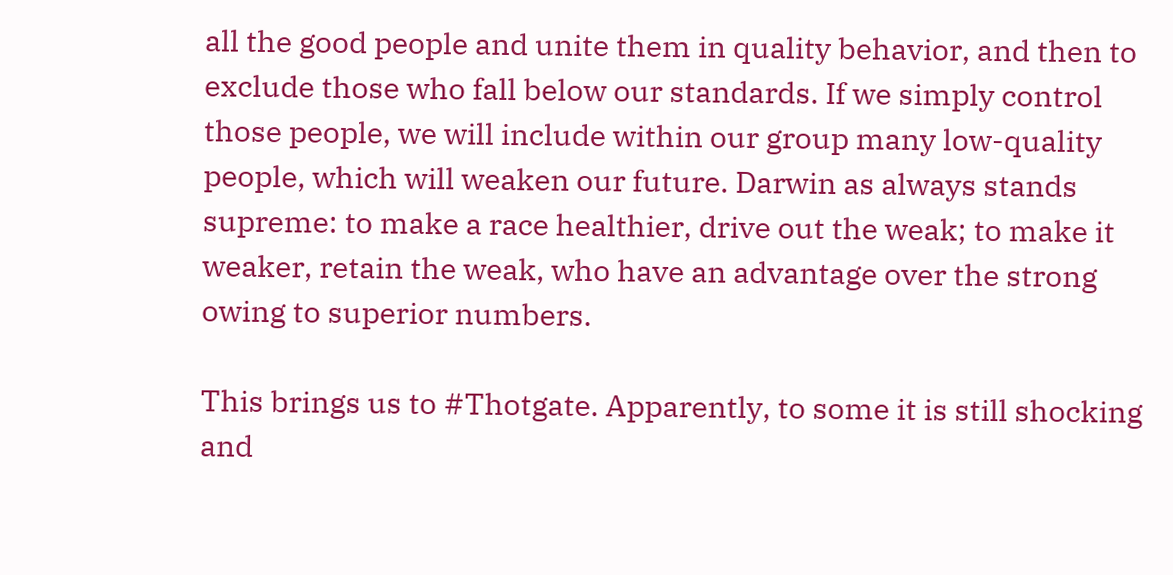all the good people and unite them in quality behavior, and then to exclude those who fall below our standards. If we simply control those people, we will include within our group many low-quality people, which will weaken our future. Darwin as always stands supreme: to make a race healthier, drive out the weak; to make it weaker, retain the weak, who have an advantage over the strong owing to superior numbers.

This brings us to #Thotgate. Apparently, to some it is still shocking and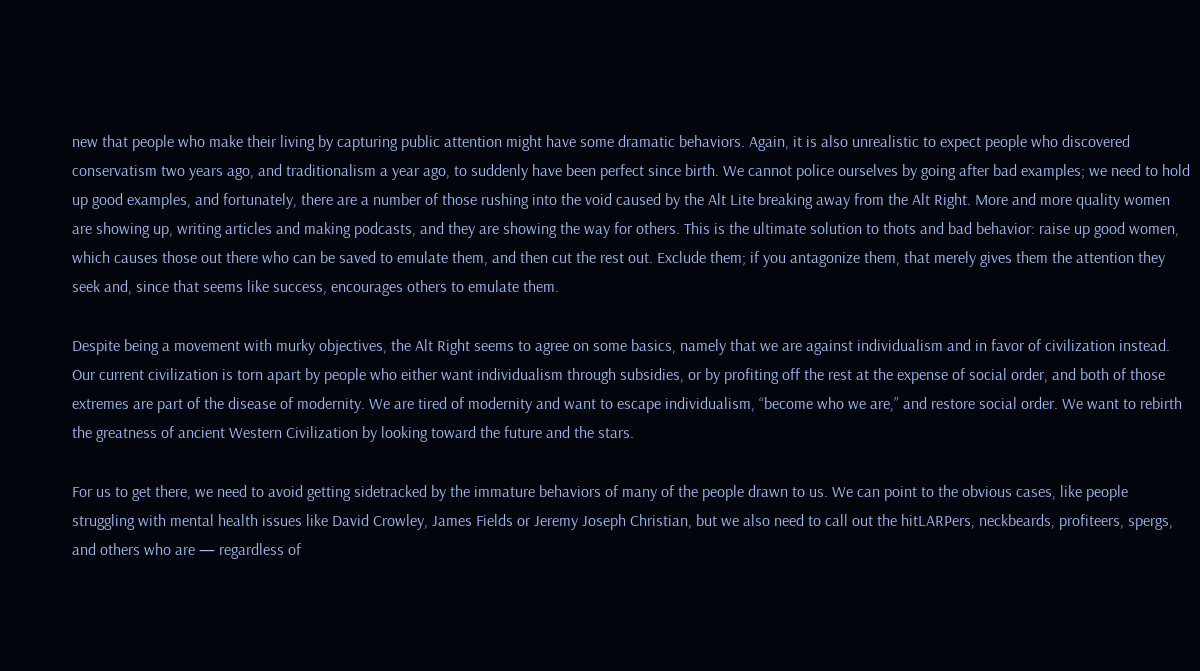new that people who make their living by capturing public attention might have some dramatic behaviors. Again, it is also unrealistic to expect people who discovered conservatism two years ago, and traditionalism a year ago, to suddenly have been perfect since birth. We cannot police ourselves by going after bad examples; we need to hold up good examples, and fortunately, there are a number of those rushing into the void caused by the Alt Lite breaking away from the Alt Right. More and more quality women are showing up, writing articles and making podcasts, and they are showing the way for others. This is the ultimate solution to thots and bad behavior: raise up good women, which causes those out there who can be saved to emulate them, and then cut the rest out. Exclude them; if you antagonize them, that merely gives them the attention they seek and, since that seems like success, encourages others to emulate them.

Despite being a movement with murky objectives, the Alt Right seems to agree on some basics, namely that we are against individualism and in favor of civilization instead. Our current civilization is torn apart by people who either want individualism through subsidies, or by profiting off the rest at the expense of social order, and both of those extremes are part of the disease of modernity. We are tired of modernity and want to escape individualism, “become who we are,” and restore social order. We want to rebirth the greatness of ancient Western Civilization by looking toward the future and the stars.

For us to get there, we need to avoid getting sidetracked by the immature behaviors of many of the people drawn to us. We can point to the obvious cases, like people struggling with mental health issues like David Crowley, James Fields or Jeremy Joseph Christian, but we also need to call out the hitLARPers, neckbeards, profiteers, spergs, and others who are — regardless of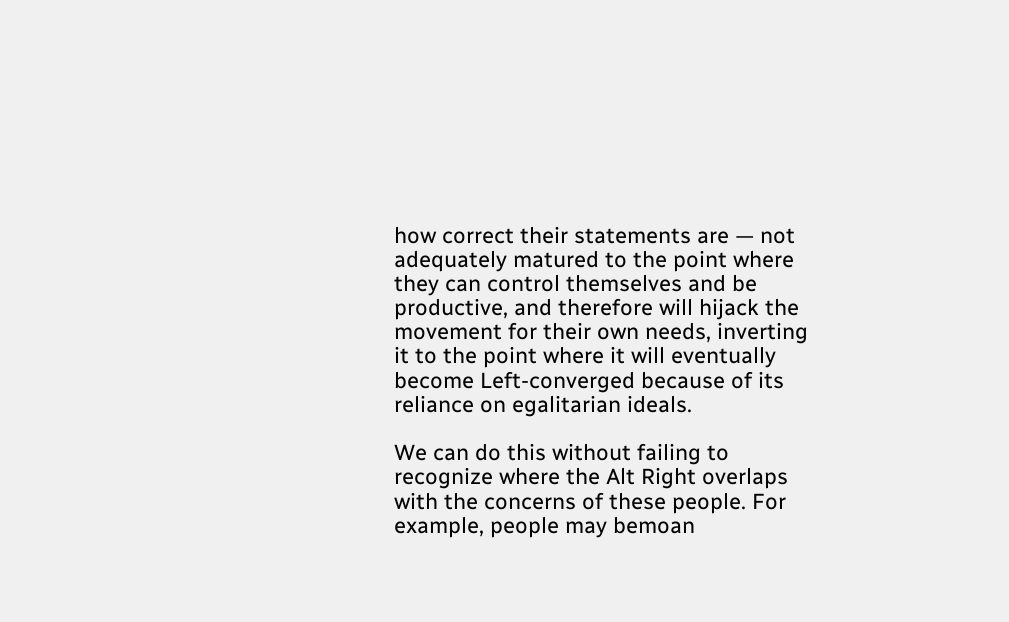how correct their statements are — not adequately matured to the point where they can control themselves and be productive, and therefore will hijack the movement for their own needs, inverting it to the point where it will eventually become Left-converged because of its reliance on egalitarian ideals.

We can do this without failing to recognize where the Alt Right overlaps with the concerns of these people. For example, people may bemoan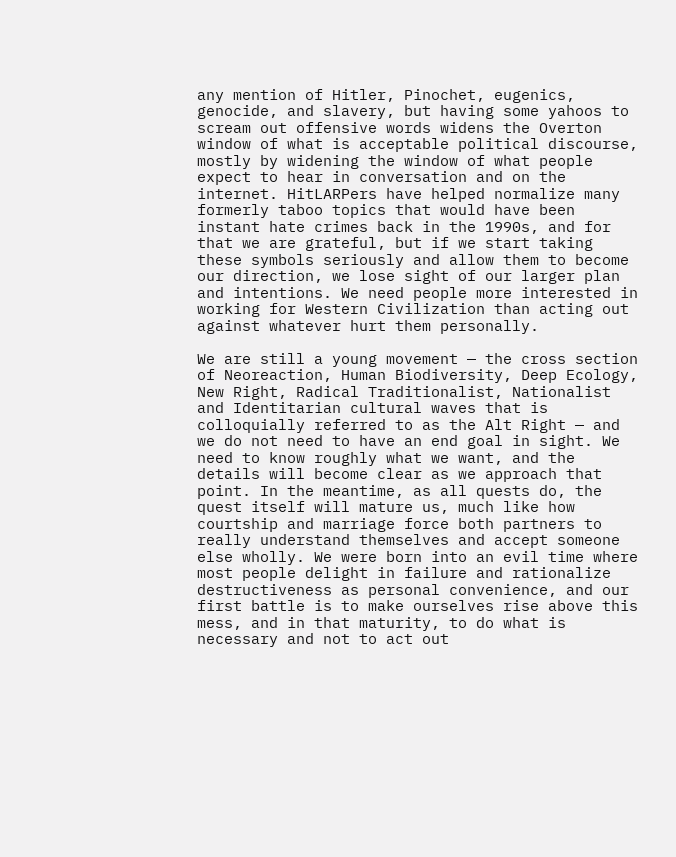any mention of Hitler, Pinochet, eugenics, genocide, and slavery, but having some yahoos to scream out offensive words widens the Overton window of what is acceptable political discourse, mostly by widening the window of what people expect to hear in conversation and on the internet. HitLARPers have helped normalize many formerly taboo topics that would have been instant hate crimes back in the 1990s, and for that we are grateful, but if we start taking these symbols seriously and allow them to become our direction, we lose sight of our larger plan and intentions. We need people more interested in working for Western Civilization than acting out against whatever hurt them personally.

We are still a young movement — the cross section of Neoreaction, Human Biodiversity, Deep Ecology, New Right, Radical Traditionalist, Nationalist and Identitarian cultural waves that is colloquially referred to as the Alt Right — and we do not need to have an end goal in sight. We need to know roughly what we want, and the details will become clear as we approach that point. In the meantime, as all quests do, the quest itself will mature us, much like how courtship and marriage force both partners to really understand themselves and accept someone else wholly. We were born into an evil time where most people delight in failure and rationalize destructiveness as personal convenience, and our first battle is to make ourselves rise above this mess, and in that maturity, to do what is necessary and not to act out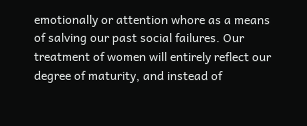emotionally or attention whore as a means of salving our past social failures. Our treatment of women will entirely reflect our degree of maturity, and instead of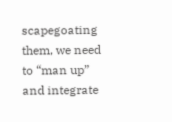scapegoating them, we need to “man up” and integrate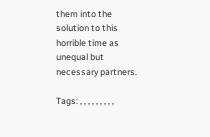them into the solution to this horrible time as unequal but necessary partners.

Tags: , , , , , , , , ,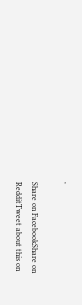,

Share on FacebookShare on RedditTweet about this on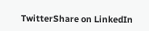TwitterShare on LinkedIn